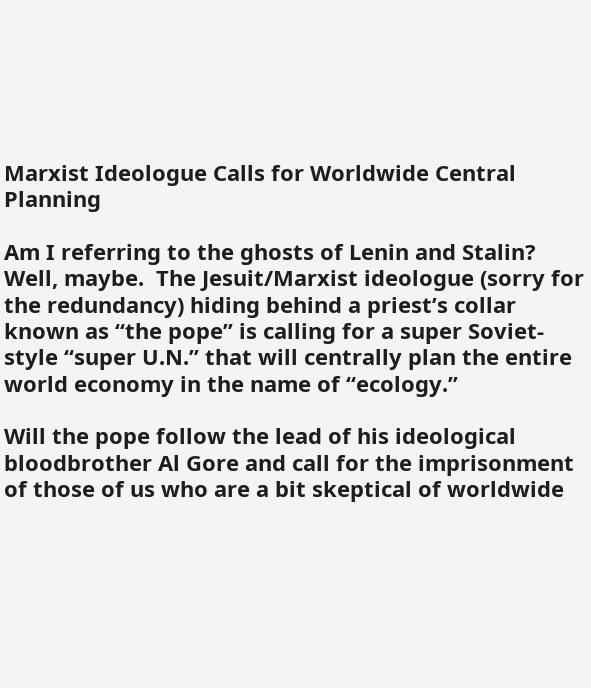Marxist Ideologue Calls for Worldwide Central Planning

Am I referring to the ghosts of Lenin and Stalin?  Well, maybe.  The Jesuit/Marxist ideologue (sorry for the redundancy) hiding behind a priest’s collar known as “the pope” is calling for a super Soviet-style “super U.N.” that will centrally plan the entire world economy in the name of “ecology.”

Will the pope follow the lead of his ideological bloodbrother Al Gore and call for the imprisonment of those of us who are a bit skeptical of worldwide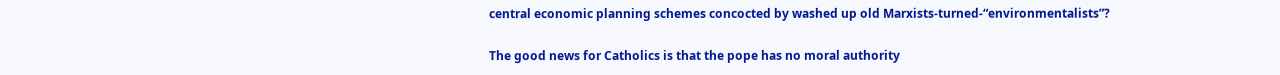central economic planning schemes concocted by washed up old Marxists-turned-“environmentalists”?

The good news for Catholics is that the pope has no moral authority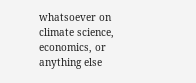whatsoever on climate science, economics, or anything else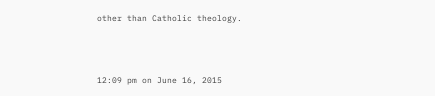other than Catholic theology.



12:09 pm on June 16, 2015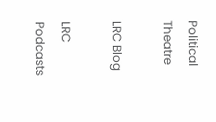Political Theatre

LRC Blog

LRC Podcasts